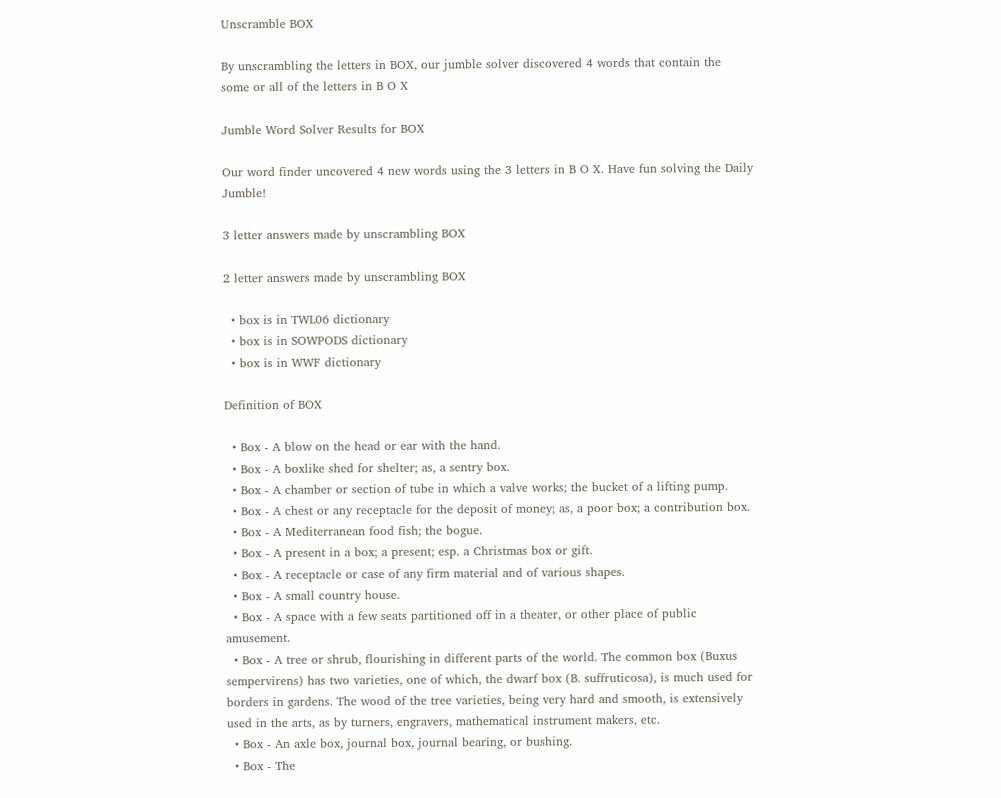Unscramble BOX

By unscrambling the letters in BOX, our jumble solver discovered 4 words that contain the some or all of the letters in B O X

Jumble Word Solver Results for BOX

Our word finder uncovered 4 new words using the 3 letters in B O X. Have fun solving the Daily Jumble!

3 letter answers made by unscrambling BOX

2 letter answers made by unscrambling BOX

  • box is in TWL06 dictionary
  • box is in SOWPODS dictionary
  • box is in WWF dictionary

Definition of BOX

  • Box - A blow on the head or ear with the hand.
  • Box - A boxlike shed for shelter; as, a sentry box.
  • Box - A chamber or section of tube in which a valve works; the bucket of a lifting pump.
  • Box - A chest or any receptacle for the deposit of money; as, a poor box; a contribution box.
  • Box - A Mediterranean food fish; the bogue.
  • Box - A present in a box; a present; esp. a Christmas box or gift.
  • Box - A receptacle or case of any firm material and of various shapes.
  • Box - A small country house.
  • Box - A space with a few seats partitioned off in a theater, or other place of public amusement.
  • Box - A tree or shrub, flourishing in different parts of the world. The common box (Buxus sempervirens) has two varieties, one of which, the dwarf box (B. suffruticosa), is much used for borders in gardens. The wood of the tree varieties, being very hard and smooth, is extensively used in the arts, as by turners, engravers, mathematical instrument makers, etc.
  • Box - An axle box, journal box, journal bearing, or bushing.
  • Box - The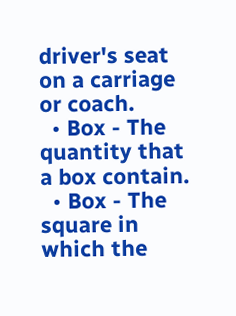driver's seat on a carriage or coach.
  • Box - The quantity that a box contain.
  • Box - The square in which the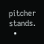pitcher stands.
  •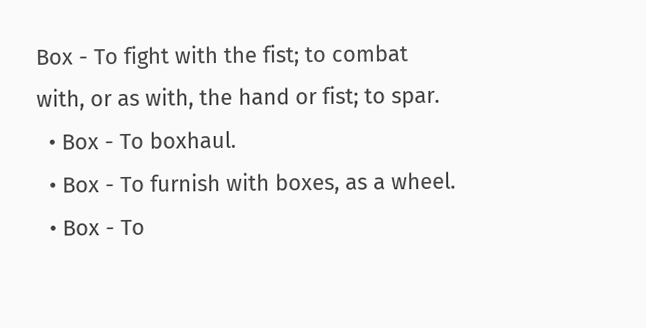Box - To fight with the fist; to combat with, or as with, the hand or fist; to spar.
  • Box - To boxhaul.
  • Box - To furnish with boxes, as a wheel.
  • Box - To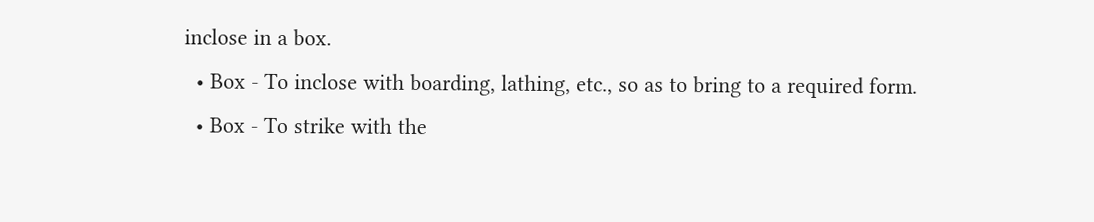inclose in a box.
  • Box - To inclose with boarding, lathing, etc., so as to bring to a required form.
  • Box - To strike with the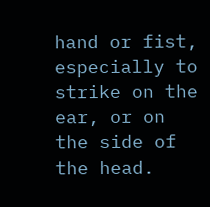hand or fist, especially to strike on the ear, or on the side of the head.